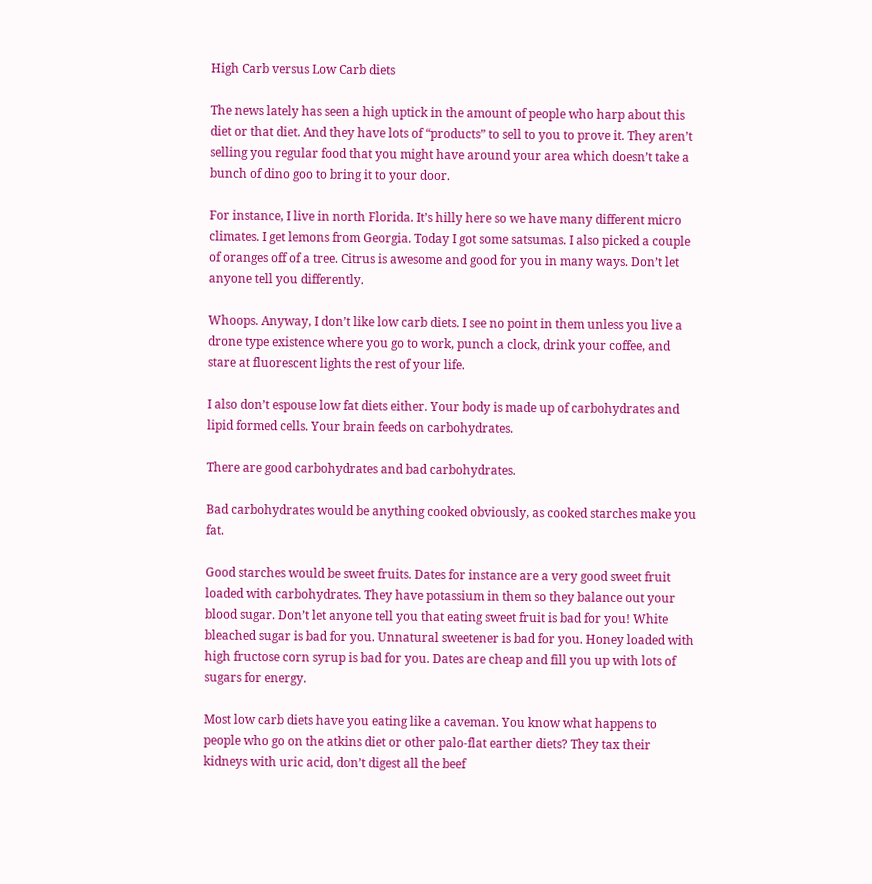High Carb versus Low Carb diets

The news lately has seen a high uptick in the amount of people who harp about this diet or that diet. And they have lots of “products” to sell to you to prove it. They aren’t selling you regular food that you might have around your area which doesn’t take a bunch of dino goo to bring it to your door.

For instance, I live in north Florida. It’s hilly here so we have many different micro climates. I get lemons from Georgia. Today I got some satsumas. I also picked a couple of oranges off of a tree. Citrus is awesome and good for you in many ways. Don’t let anyone tell you differently.

Whoops. Anyway, I don’t like low carb diets. I see no point in them unless you live a drone type existence where you go to work, punch a clock, drink your coffee, and stare at fluorescent lights the rest of your life.

I also don’t espouse low fat diets either. Your body is made up of carbohydrates and lipid formed cells. Your brain feeds on carbohydrates.

There are good carbohydrates and bad carbohydrates.

Bad carbohydrates would be anything cooked obviously, as cooked starches make you fat.

Good starches would be sweet fruits. Dates for instance are a very good sweet fruit loaded with carbohydrates. They have potassium in them so they balance out your blood sugar. Don’t let anyone tell you that eating sweet fruit is bad for you! White bleached sugar is bad for you. Unnatural sweetener is bad for you. Honey loaded with high fructose corn syrup is bad for you. Dates are cheap and fill you up with lots of sugars for energy.

Most low carb diets have you eating like a caveman. You know what happens to people who go on the atkins diet or other palo-flat earther diets? They tax their kidneys with uric acid, don’t digest all the beef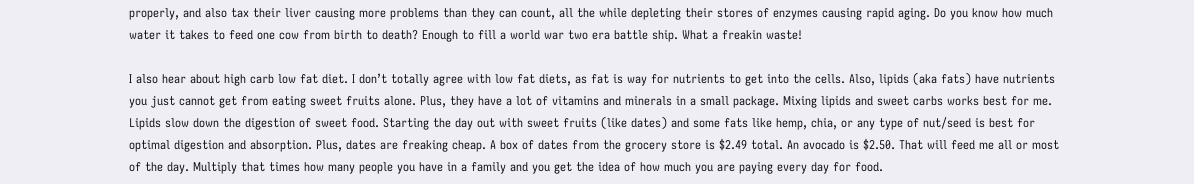properly, and also tax their liver causing more problems than they can count, all the while depleting their stores of enzymes causing rapid aging. Do you know how much water it takes to feed one cow from birth to death? Enough to fill a world war two era battle ship. What a freakin waste!

I also hear about high carb low fat diet. I don’t totally agree with low fat diets, as fat is way for nutrients to get into the cells. Also, lipids (aka fats) have nutrients you just cannot get from eating sweet fruits alone. Plus, they have a lot of vitamins and minerals in a small package. Mixing lipids and sweet carbs works best for me. Lipids slow down the digestion of sweet food. Starting the day out with sweet fruits (like dates) and some fats like hemp, chia, or any type of nut/seed is best for optimal digestion and absorption. Plus, dates are freaking cheap. A box of dates from the grocery store is $2.49 total. An avocado is $2.50. That will feed me all or most of the day. Multiply that times how many people you have in a family and you get the idea of how much you are paying every day for food.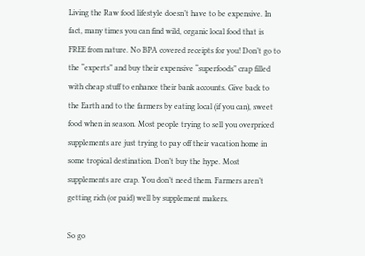Living the Raw food lifestyle doesn’t have to be expensive. In fact, many times you can find wild, organic local food that is FREE from nature. No BPA covered receipts for you! Don’t go to the “experts” and buy their expensive “superfoods” crap filled with cheap stuff to enhance their bank accounts. Give back to the Earth and to the farmers by eating local (if you can), sweet food when in season. Most people trying to sell you overpriced supplements are just trying to pay off their vacation home in some tropical destination. Don’t buy the hype. Most supplements are crap. You don’t need them. Farmers aren’t getting rich (or paid) well by supplement makers.

So go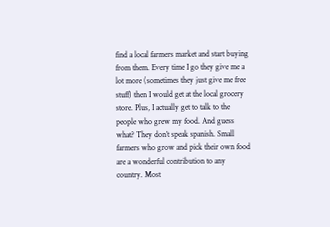find a local farmers market and start buying from them. Every time I go they give me a lot more (sometimes they just give me free stuff) then I would get at the local grocery store. Plus, I actually get to talk to the people who grew my food. And guess what? They don’t speak spanish. Small farmers who grow and pick their own food are a wonderful contribution to any country. Most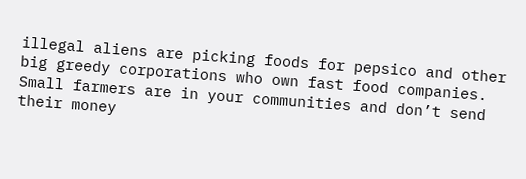illegal aliens are picking foods for pepsico and other big greedy corporations who own fast food companies. Small farmers are in your communities and don’t send their money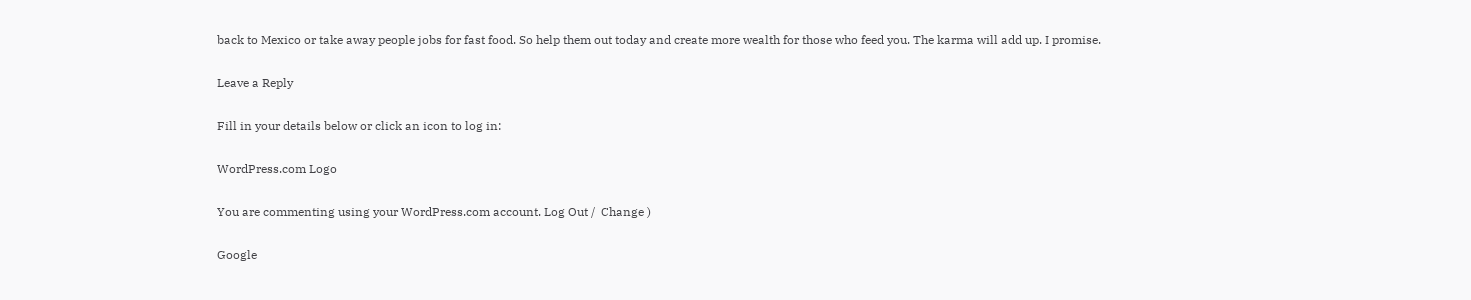back to Mexico or take away people jobs for fast food. So help them out today and create more wealth for those who feed you. The karma will add up. I promise.

Leave a Reply

Fill in your details below or click an icon to log in:

WordPress.com Logo

You are commenting using your WordPress.com account. Log Out /  Change )

Google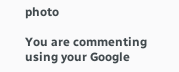photo

You are commenting using your Google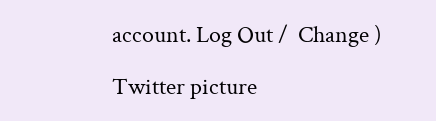account. Log Out /  Change )

Twitter picture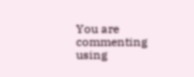You are commenting using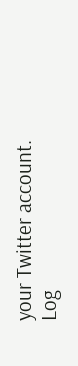your Twitter account. Log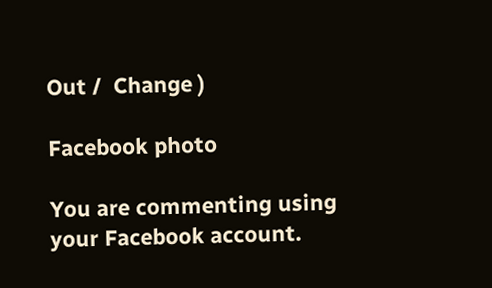Out /  Change )

Facebook photo

You are commenting using your Facebook account.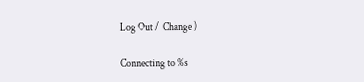Log Out /  Change )

Connecting to %s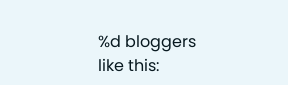%d bloggers like this: